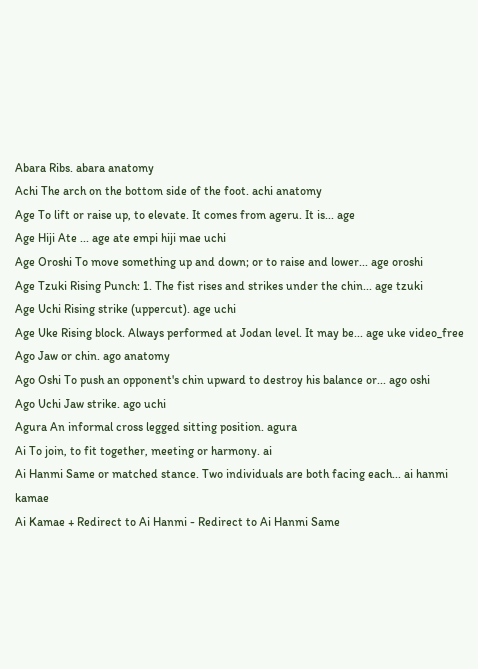Abara Ribs. abara anatomy
Achi The arch on the bottom side of the foot. achi anatomy
Age To lift or raise up, to elevate. It comes from ageru. It is... age
Age Hiji Ate ... age ate empi hiji mae uchi
Age Oroshi To move something up and down; or to raise and lower... age oroshi
Age Tzuki Rising Punch: 1. The fist rises and strikes under the chin... age tzuki
Age Uchi Rising strike (uppercut). age uchi
Age Uke Rising block. Always performed at Jodan level. It may be... age uke video_free
Ago Jaw or chin. ago anatomy
Ago Oshi To push an opponent's chin upward to destroy his balance or... ago oshi
Ago Uchi Jaw strike. ago uchi
Agura An informal cross legged sitting position. agura
Ai To join, to fit together, meeting or harmony. ai
Ai Hanmi Same or matched stance. Two individuals are both facing each... ai hanmi kamae
Ai Kamae + Redirect to Ai Hanmi - Redirect to Ai Hanmi Same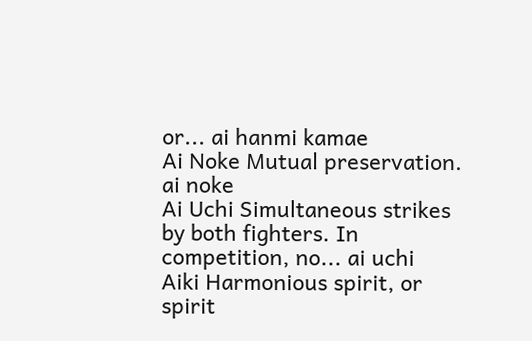or... ai hanmi kamae
Ai Noke Mutual preservation. ai noke
Ai Uchi Simultaneous strikes by both fighters. In competition, no... ai uchi
Aiki Harmonious spirit, or spirit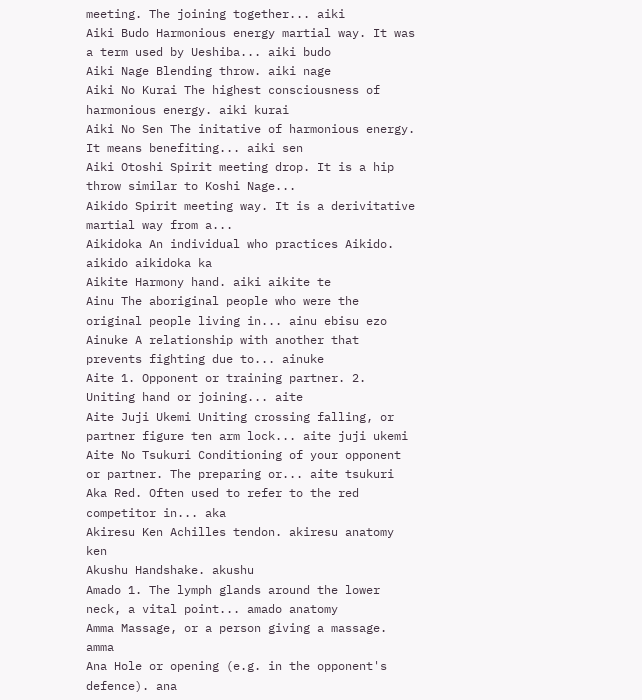meeting. The joining together... aiki
Aiki Budo Harmonious energy martial way. It was a term used by Ueshiba... aiki budo
Aiki Nage Blending throw. aiki nage
Aiki No Kurai The highest consciousness of harmonious energy. aiki kurai
Aiki No Sen The initative of harmonious energy. It means benefiting... aiki sen
Aiki Otoshi Spirit meeting drop. It is a hip throw similar to Koshi Nage...
Aikido Spirit meeting way. It is a derivitative martial way from a...
Aikidoka An individual who practices Aikido. aikido aikidoka ka
Aikite Harmony hand. aiki aikite te
Ainu The aboriginal people who were the original people living in... ainu ebisu ezo
Ainuke A relationship with another that prevents fighting due to... ainuke
Aite 1. Opponent or training partner. 2. Uniting hand or joining... aite
Aite Juji Ukemi Uniting crossing falling, or partner figure ten arm lock... aite juji ukemi
Aite No Tsukuri Conditioning of your opponent or partner. The preparing or... aite tsukuri
Aka Red. Often used to refer to the red competitor in... aka
Akiresu Ken Achilles tendon. akiresu anatomy ken
Akushu Handshake. akushu
Amado 1. The lymph glands around the lower neck, a vital point... amado anatomy
Amma Massage, or a person giving a massage. amma
Ana Hole or opening (e.g. in the opponent's defence). ana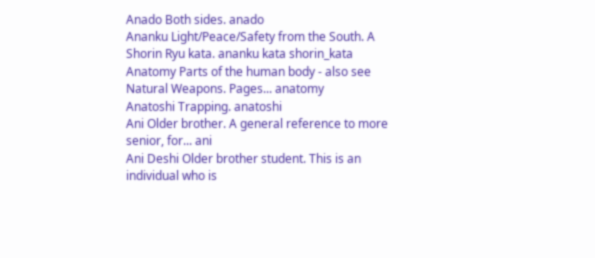Anado Both sides. anado
Ananku Light/Peace/Safety from the South. A Shorin Ryu kata. ananku kata shorin_kata
Anatomy Parts of the human body - also see Natural Weapons. Pages... anatomy
Anatoshi Trapping. anatoshi
Ani Older brother. A general reference to more senior, for... ani
Ani Deshi Older brother student. This is an individual who is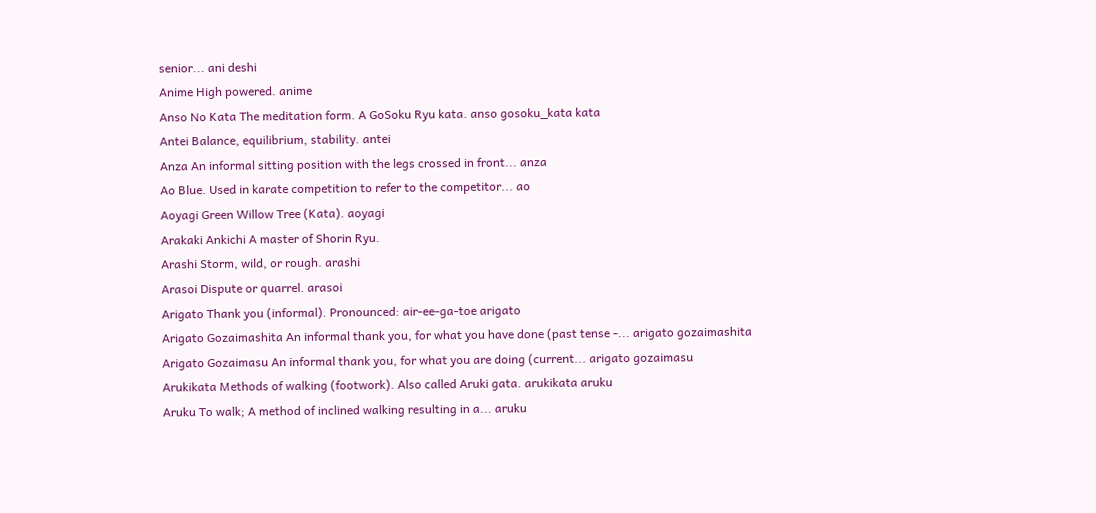senior... ani deshi
Anime High powered. anime
Anso No Kata The meditation form. A GoSoku Ryu kata. anso gosoku_kata kata
Antei Balance, equilibrium, stability. antei
Anza An informal sitting position with the legs crossed in front... anza
Ao Blue. Used in karate competition to refer to the competitor... ao
Aoyagi Green Willow Tree (Kata). aoyagi
Arakaki Ankichi A master of Shorin Ryu.
Arashi Storm, wild, or rough. arashi
Arasoi Dispute or quarrel. arasoi
Arigato Thank you (informal). Pronounced: air-ee-ga-toe arigato
Arigato Gozaimashita An informal thank you, for what you have done (past tense -... arigato gozaimashita
Arigato Gozaimasu An informal thank you, for what you are doing (current... arigato gozaimasu
Arukikata Methods of walking (footwork). Also called Aruki gata. arukikata aruku
Aruku To walk; A method of inclined walking resulting in a... aruku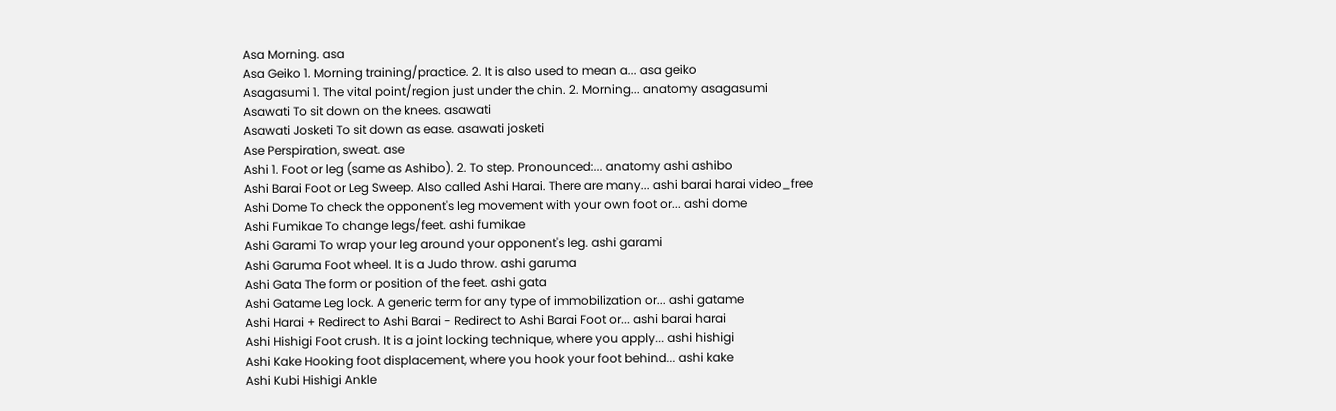Asa Morning. asa
Asa Geiko 1. Morning training/practice. 2. It is also used to mean a... asa geiko
Asagasumi 1. The vital point/region just under the chin. 2. Morning... anatomy asagasumi
Asawati To sit down on the knees. asawati
Asawati Josketi To sit down as ease. asawati josketi
Ase Perspiration, sweat. ase
Ashi 1. Foot or leg (same as Ashibo). 2. To step. Pronounced:... anatomy ashi ashibo
Ashi Barai Foot or Leg Sweep. Also called Ashi Harai. There are many... ashi barai harai video_free
Ashi Dome To check the opponent's leg movement with your own foot or... ashi dome
Ashi Fumikae To change legs/feet. ashi fumikae
Ashi Garami To wrap your leg around your opponent's leg. ashi garami
Ashi Garuma Foot wheel. It is a Judo throw. ashi garuma
Ashi Gata The form or position of the feet. ashi gata
Ashi Gatame Leg lock. A generic term for any type of immobilization or... ashi gatame
Ashi Harai + Redirect to Ashi Barai - Redirect to Ashi Barai Foot or... ashi barai harai
Ashi Hishigi Foot crush. It is a joint locking technique, where you apply... ashi hishigi
Ashi Kake Hooking foot displacement, where you hook your foot behind... ashi kake
Ashi Kubi Hishigi Ankle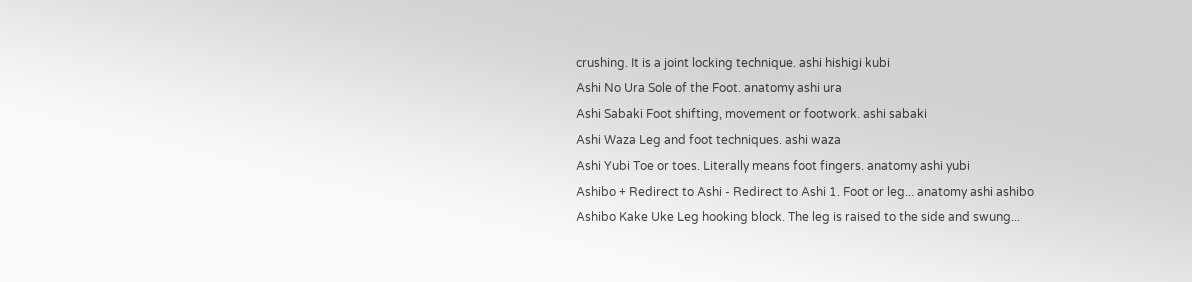crushing. It is a joint locking technique. ashi hishigi kubi
Ashi No Ura Sole of the Foot. anatomy ashi ura
Ashi Sabaki Foot shifting, movement or footwork. ashi sabaki
Ashi Waza Leg and foot techniques. ashi waza
Ashi Yubi Toe or toes. Literally means foot fingers. anatomy ashi yubi
Ashibo + Redirect to Ashi - Redirect to Ashi 1. Foot or leg... anatomy ashi ashibo
Ashibo Kake Uke Leg hooking block. The leg is raised to the side and swung...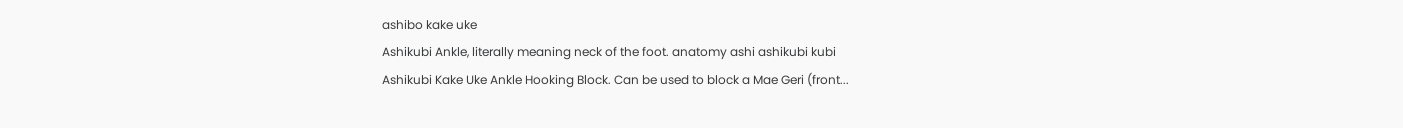ashibo kake uke
Ashikubi Ankle, literally meaning neck of the foot. anatomy ashi ashikubi kubi
Ashikubi Kake Uke Ankle Hooking Block. Can be used to block a Mae Geri (front...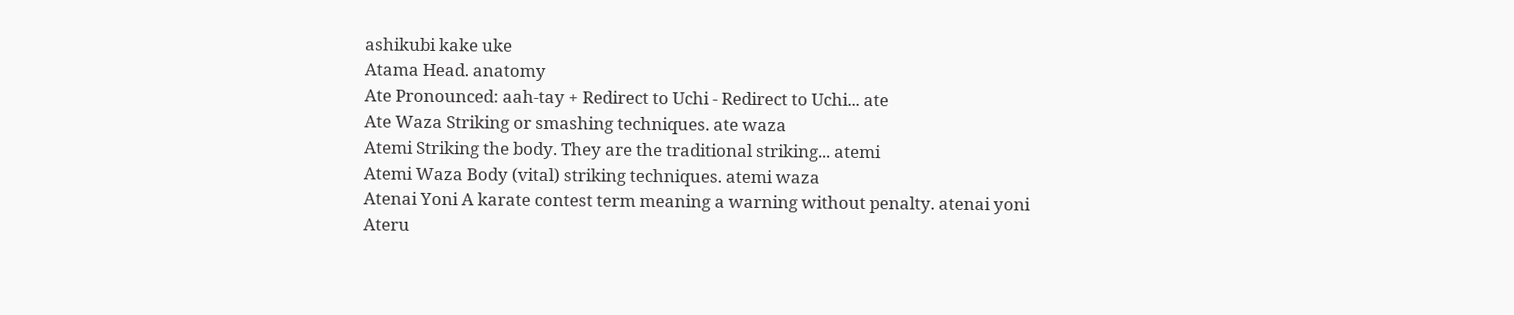ashikubi kake uke
Atama Head. anatomy
Ate Pronounced: aah-tay + Redirect to Uchi - Redirect to Uchi... ate
Ate Waza Striking or smashing techniques. ate waza
Atemi Striking the body. They are the traditional striking... atemi
Atemi Waza Body (vital) striking techniques. atemi waza
Atenai Yoni A karate contest term meaning a warning without penalty. atenai yoni
Ateru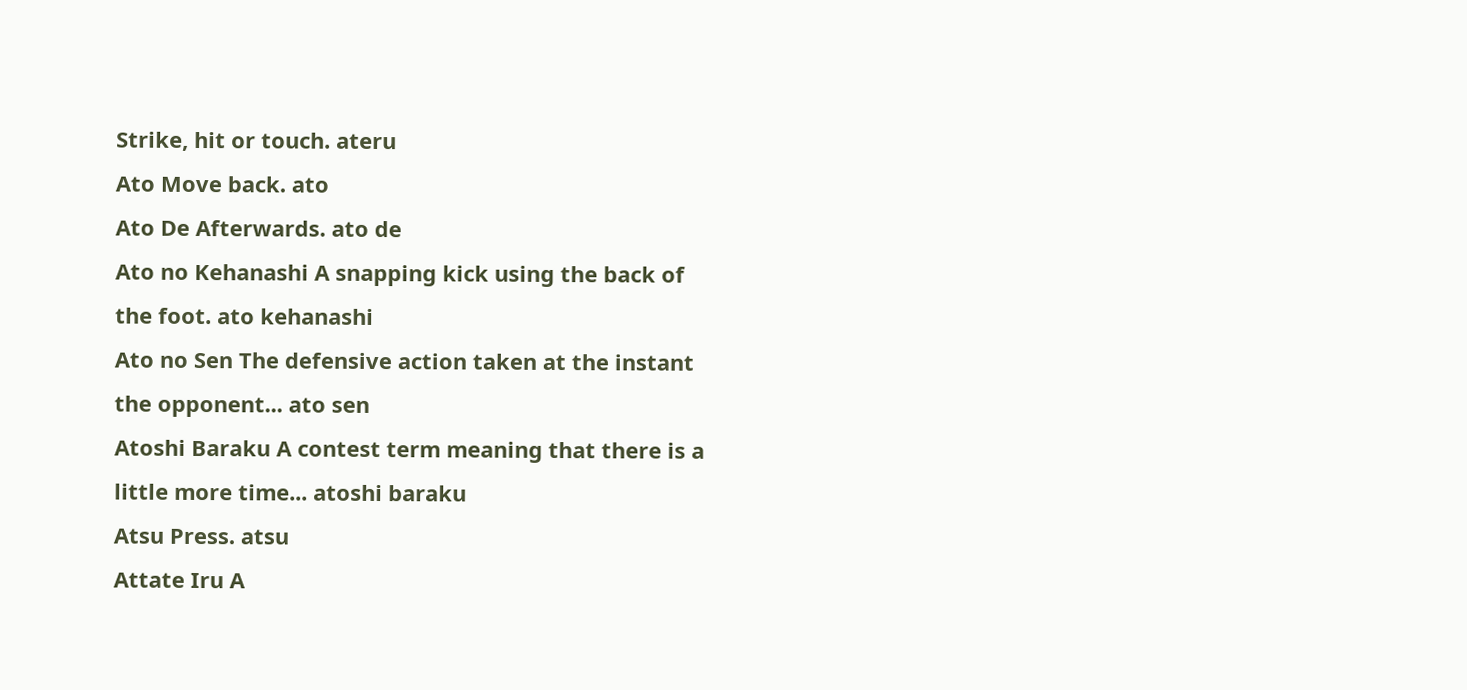Strike, hit or touch. ateru
Ato Move back. ato
Ato De Afterwards. ato de
Ato no Kehanashi A snapping kick using the back of the foot. ato kehanashi
Ato no Sen The defensive action taken at the instant the opponent... ato sen
Atoshi Baraku A contest term meaning that there is a little more time... atoshi baraku
Atsu Press. atsu
Attate Iru A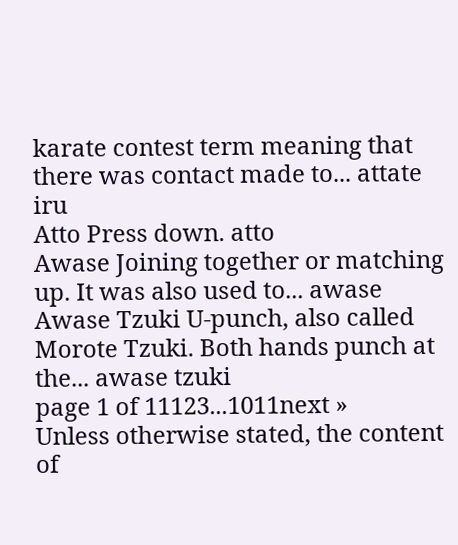karate contest term meaning that there was contact made to... attate iru
Atto Press down. atto
Awase Joining together or matching up. It was also used to... awase
Awase Tzuki U-punch, also called Morote Tzuki. Both hands punch at the... awase tzuki
page 1 of 11123...1011next »
Unless otherwise stated, the content of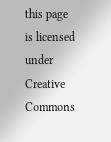this page is licensed under Creative Commons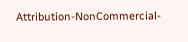Attribution-NonCommercial-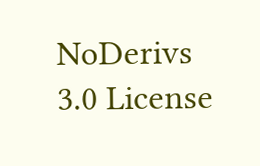NoDerivs 3.0 License